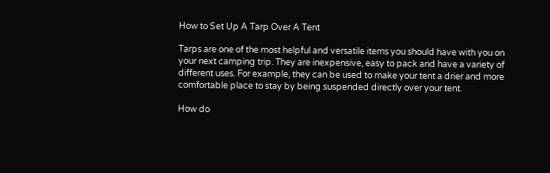How to Set Up A Tarp Over A Tent

Tarps are one of the most helpful and versatile items you should have with you on your next camping trip. They are inexpensive, easy to pack and have a variety of different uses. For example, they can be used to make your tent a drier and more comfortable place to stay by being suspended directly over your tent.

How do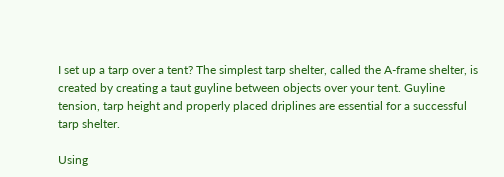I set up a tarp over a tent? The simplest tarp shelter, called the A-frame shelter, is created by creating a taut guyline between objects over your tent. Guyline tension, tarp height and properly placed driplines are essential for a successful tarp shelter.

Using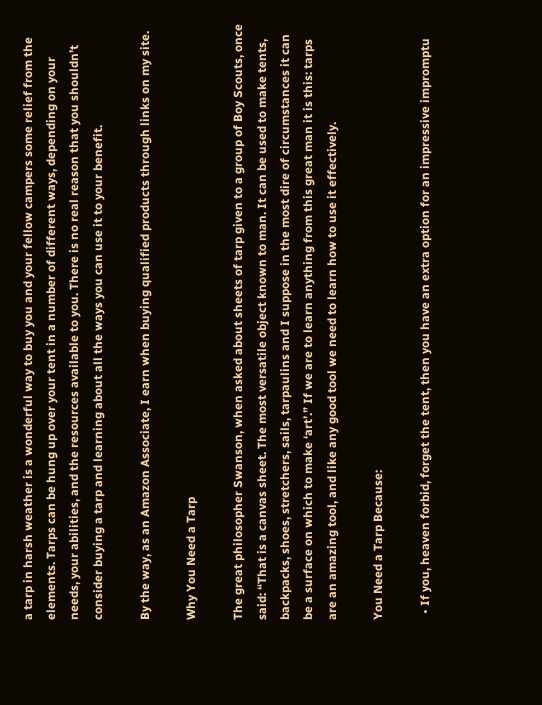a tarp in harsh weather is a wonderful way to buy you and your fellow campers some relief from the elements. Tarps can be hung up over your tent in a number of different ways, depending on your needs, your abilities, and the resources available to you. There is no real reason that you shouldn’t consider buying a tarp and learning about all the ways you can use it to your benefit.

By the way, as an Amazon Associate, I earn when buying qualified products through links on my site.

Why You Need a Tarp

The great philosopher Swanson, when asked about sheets of tarp given to a group of Boy Scouts, once said: “That is a canvas sheet. The most versatile object known to man. It can be used to make tents, backpacks, shoes, stretchers, sails, tarpaulins and I suppose in the most dire of circumstances it can be a surface on which to make ‘art’.” If we are to learn anything from this great man it is this: tarps are an amazing tool, and like any good tool we need to learn how to use it effectively.

You Need a Tarp Because:

  • If you, heaven forbid, forget the tent, then you have an extra option for an impressive impromptu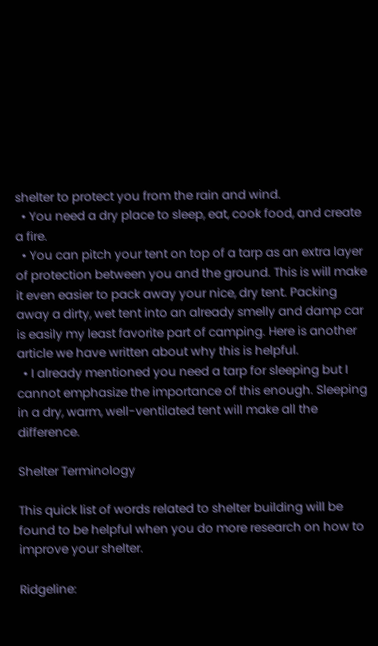shelter to protect you from the rain and wind.
  • You need a dry place to sleep, eat, cook food, and create a fire.
  • You can pitch your tent on top of a tarp as an extra layer of protection between you and the ground. This is will make it even easier to pack away your nice, dry tent. Packing away a dirty, wet tent into an already smelly and damp car is easily my least favorite part of camping. Here is another article we have written about why this is helpful.
  • I already mentioned you need a tarp for sleeping but I cannot emphasize the importance of this enough. Sleeping in a dry, warm, well-ventilated tent will make all the difference.

Shelter Terminology

This quick list of words related to shelter building will be found to be helpful when you do more research on how to improve your shelter.

Ridgeline: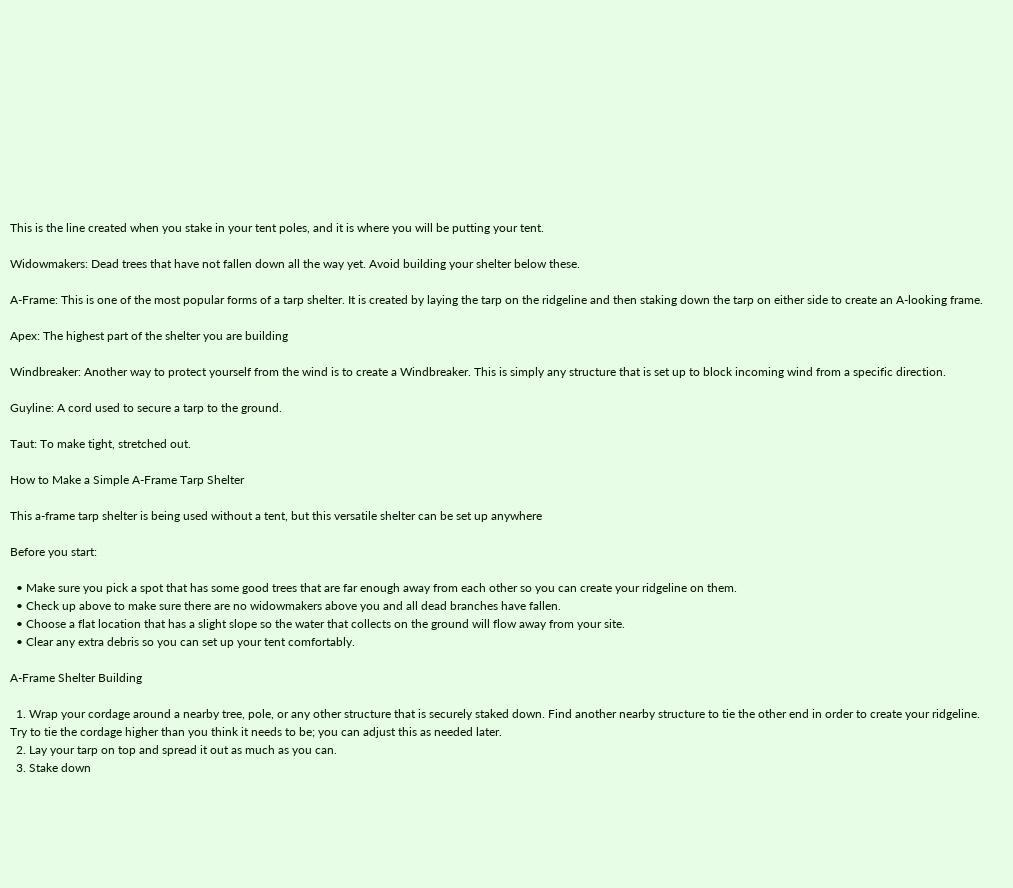This is the line created when you stake in your tent poles, and it is where you will be putting your tent.

Widowmakers: Dead trees that have not fallen down all the way yet. Avoid building your shelter below these.

A-Frame: This is one of the most popular forms of a tarp shelter. It is created by laying the tarp on the ridgeline and then staking down the tarp on either side to create an A-looking frame.

Apex: The highest part of the shelter you are building

Windbreaker: Another way to protect yourself from the wind is to create a Windbreaker. This is simply any structure that is set up to block incoming wind from a specific direction.

Guyline: A cord used to secure a tarp to the ground.

Taut: To make tight, stretched out.

How to Make a Simple A-Frame Tarp Shelter

This a-frame tarp shelter is being used without a tent, but this versatile shelter can be set up anywhere

Before you start:

  • Make sure you pick a spot that has some good trees that are far enough away from each other so you can create your ridgeline on them.
  • Check up above to make sure there are no widowmakers above you and all dead branches have fallen.
  • Choose a flat location that has a slight slope so the water that collects on the ground will flow away from your site.
  • Clear any extra debris so you can set up your tent comfortably.

A-Frame Shelter Building

  1. Wrap your cordage around a nearby tree, pole, or any other structure that is securely staked down. Find another nearby structure to tie the other end in order to create your ridgeline. Try to tie the cordage higher than you think it needs to be; you can adjust this as needed later.
  2. Lay your tarp on top and spread it out as much as you can.
  3. Stake down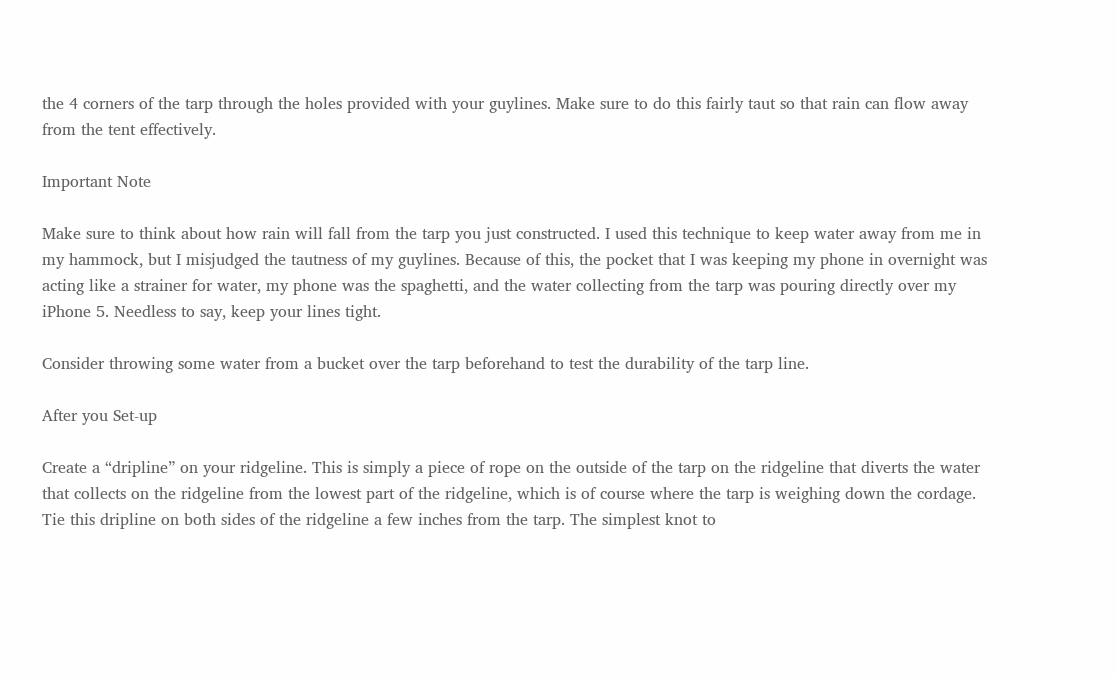the 4 corners of the tarp through the holes provided with your guylines. Make sure to do this fairly taut so that rain can flow away from the tent effectively.

Important Note

Make sure to think about how rain will fall from the tarp you just constructed. I used this technique to keep water away from me in my hammock, but I misjudged the tautness of my guylines. Because of this, the pocket that I was keeping my phone in overnight was acting like a strainer for water, my phone was the spaghetti, and the water collecting from the tarp was pouring directly over my iPhone 5. Needless to say, keep your lines tight.

Consider throwing some water from a bucket over the tarp beforehand to test the durability of the tarp line.

After you Set-up

Create a “dripline” on your ridgeline. This is simply a piece of rope on the outside of the tarp on the ridgeline that diverts the water that collects on the ridgeline from the lowest part of the ridgeline, which is of course where the tarp is weighing down the cordage. Tie this dripline on both sides of the ridgeline a few inches from the tarp. The simplest knot to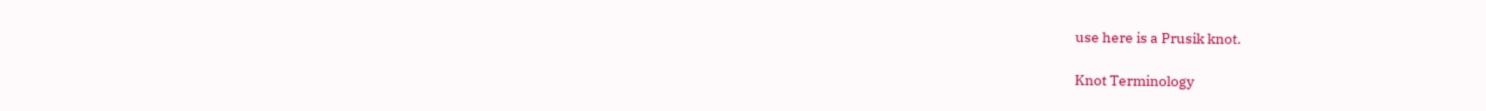use here is a Prusik knot.

Knot Terminology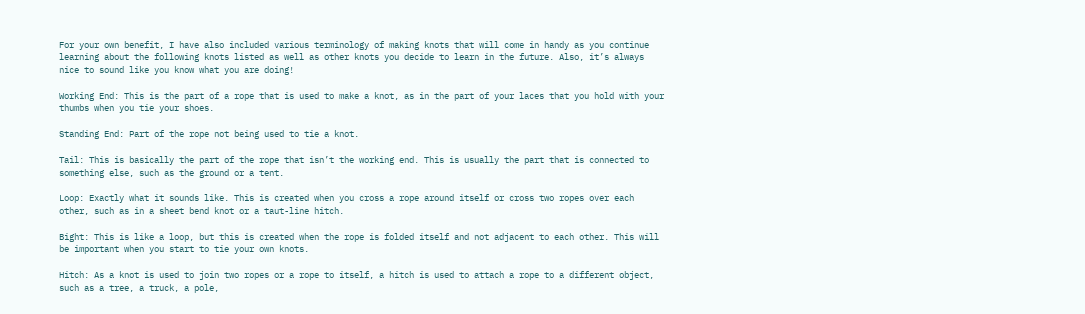For your own benefit, I have also included various terminology of making knots that will come in handy as you continue learning about the following knots listed as well as other knots you decide to learn in the future. Also, it’s always nice to sound like you know what you are doing!

Working End: This is the part of a rope that is used to make a knot, as in the part of your laces that you hold with your thumbs when you tie your shoes.

Standing End: Part of the rope not being used to tie a knot.

Tail: This is basically the part of the rope that isn’t the working end. This is usually the part that is connected to something else, such as the ground or a tent.

Loop: Exactly what it sounds like. This is created when you cross a rope around itself or cross two ropes over each other, such as in a sheet bend knot or a taut-line hitch.

Bight: This is like a loop, but this is created when the rope is folded itself and not adjacent to each other. This will be important when you start to tie your own knots.

Hitch: As a knot is used to join two ropes or a rope to itself, a hitch is used to attach a rope to a different object, such as a tree, a truck, a pole,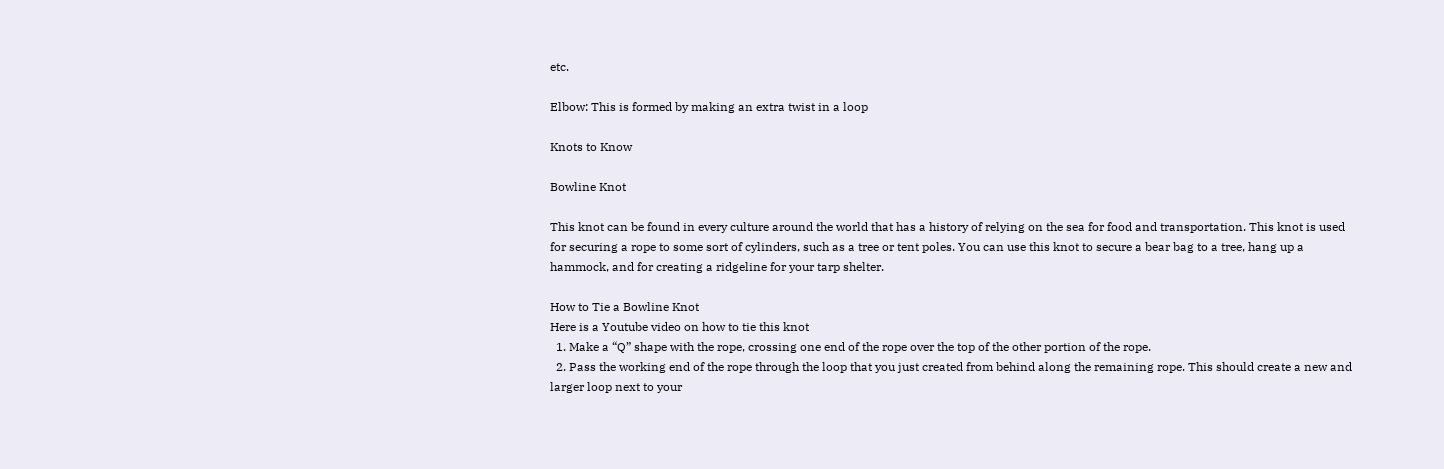etc.

Elbow: This is formed by making an extra twist in a loop

Knots to Know

Bowline Knot

This knot can be found in every culture around the world that has a history of relying on the sea for food and transportation. This knot is used for securing a rope to some sort of cylinders, such as a tree or tent poles. You can use this knot to secure a bear bag to a tree, hang up a hammock, and for creating a ridgeline for your tarp shelter.

How to Tie a Bowline Knot
Here is a Youtube video on how to tie this knot
  1. Make a “Q” shape with the rope, crossing one end of the rope over the top of the other portion of the rope.
  2. Pass the working end of the rope through the loop that you just created from behind along the remaining rope. This should create a new and larger loop next to your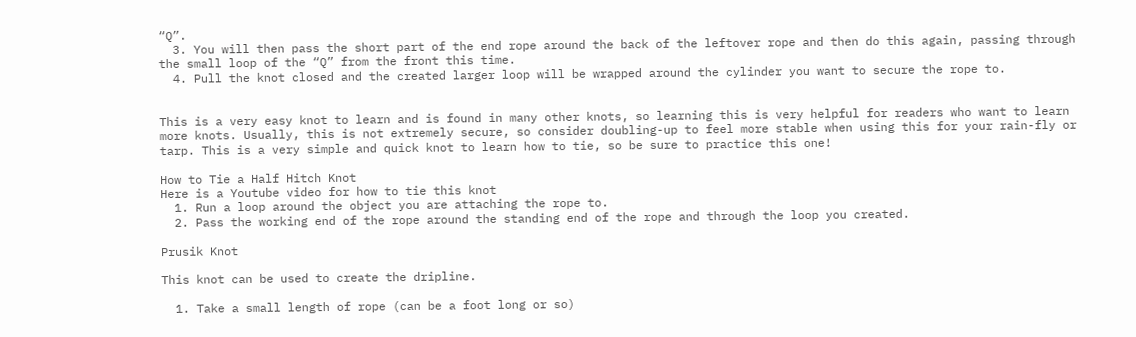“Q”.
  3. You will then pass the short part of the end rope around the back of the leftover rope and then do this again, passing through the small loop of the “Q” from the front this time.
  4. Pull the knot closed and the created larger loop will be wrapped around the cylinder you want to secure the rope to.


This is a very easy knot to learn and is found in many other knots, so learning this is very helpful for readers who want to learn more knots. Usually, this is not extremely secure, so consider doubling-up to feel more stable when using this for your rain-fly or tarp. This is a very simple and quick knot to learn how to tie, so be sure to practice this one!

How to Tie a Half Hitch Knot
Here is a Youtube video for how to tie this knot
  1. Run a loop around the object you are attaching the rope to.
  2. Pass the working end of the rope around the standing end of the rope and through the loop you created.

Prusik Knot

This knot can be used to create the dripline.

  1. Take a small length of rope (can be a foot long or so)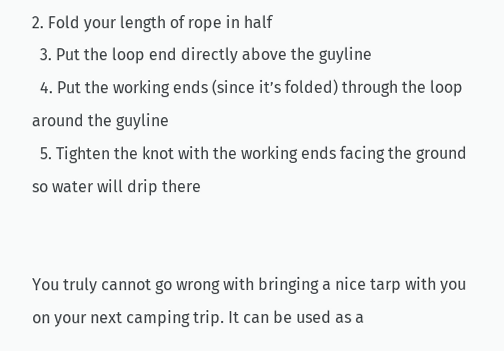2. Fold your length of rope in half
  3. Put the loop end directly above the guyline
  4. Put the working ends (since it’s folded) through the loop around the guyline
  5. Tighten the knot with the working ends facing the ground so water will drip there


You truly cannot go wrong with bringing a nice tarp with you on your next camping trip. It can be used as a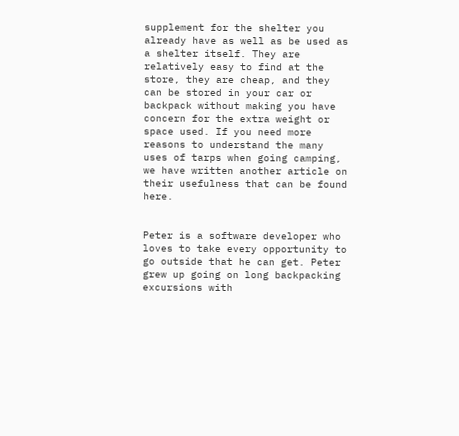supplement for the shelter you already have as well as be used as a shelter itself. They are relatively easy to find at the store, they are cheap, and they can be stored in your car or backpack without making you have concern for the extra weight or space used. If you need more reasons to understand the many uses of tarps when going camping, we have written another article on their usefulness that can be found here.


Peter is a software developer who loves to take every opportunity to go outside that he can get. Peter grew up going on long backpacking excursions with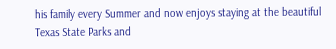his family every Summer and now enjoys staying at the beautiful Texas State Parks and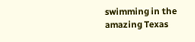swimming in the amazing Texas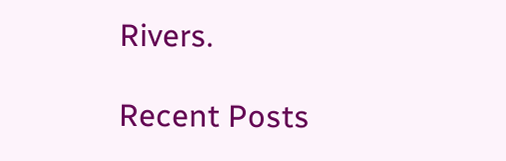Rivers.

Recent Posts